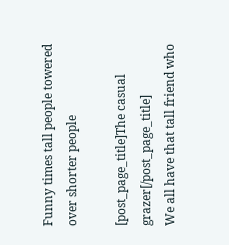Funny times tall people towered over shorter people

[post_page_title]The casual grazer[/post_page_title]
We all have that tall friend who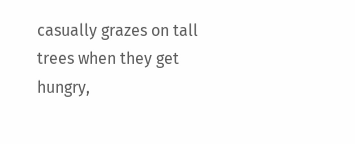casually grazes on tall trees when they get hungry,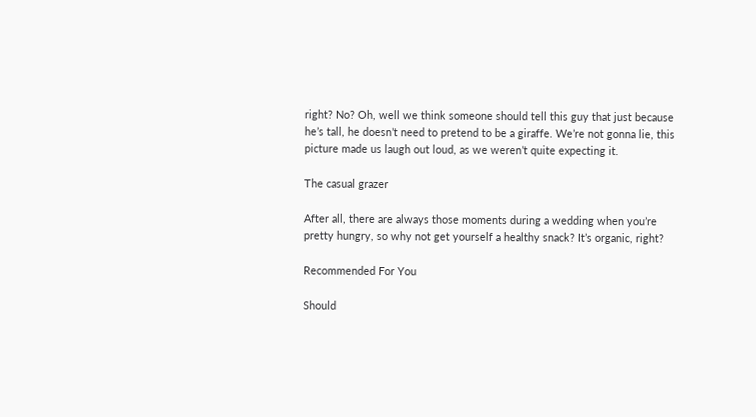right? No? Oh, well we think someone should tell this guy that just because he’s tall, he doesn’t need to pretend to be a giraffe. We’re not gonna lie, this picture made us laugh out loud, as we weren’t quite expecting it.

The casual grazer

After all, there are always those moments during a wedding when you’re pretty hungry, so why not get yourself a healthy snack? It’s organic, right?

Recommended For You

Should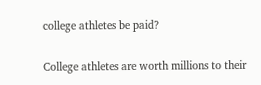college athletes be paid?

College athletes are worth millions to their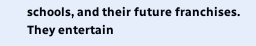schools, and their future franchises. They entertain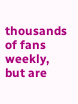thousands of fans weekly, but are